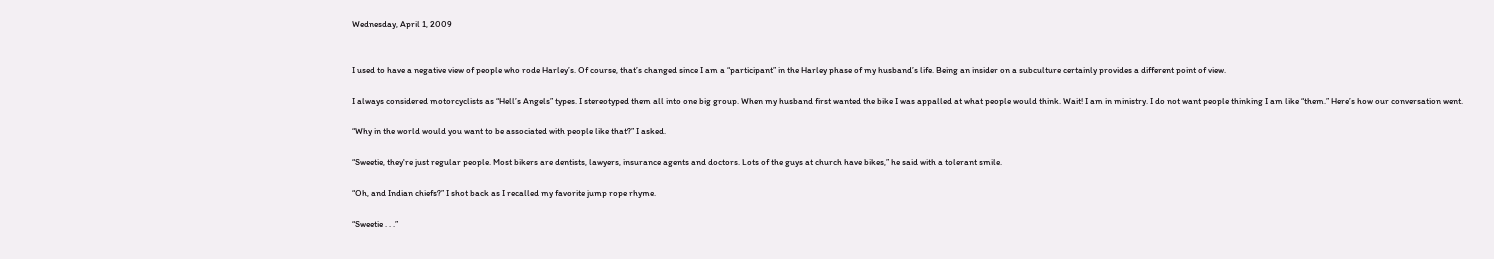Wednesday, April 1, 2009


I used to have a negative view of people who rode Harley’s. Of course, that’s changed since I am a “participant” in the Harley phase of my husband’s life. Being an insider on a subculture certainly provides a different point of view.

I always considered motorcyclists as “Hell’s Angels” types. I stereotyped them all into one big group. When my husband first wanted the bike I was appalled at what people would think. Wait! I am in ministry. I do not want people thinking I am like “them.” Here’s how our conversation went.

“Why in the world would you want to be associated with people like that?” I asked.

“Sweetie, they're just regular people. Most bikers are dentists, lawyers, insurance agents and doctors. Lots of the guys at church have bikes,” he said with a tolerant smile.

“Oh, and Indian chiefs?” I shot back as I recalled my favorite jump rope rhyme.

“Sweetie . . .”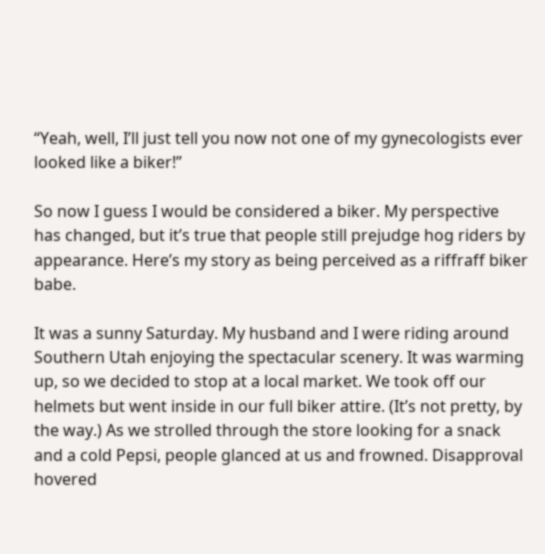“Yeah, well, I’ll just tell you now not one of my gynecologists ever looked like a biker!”

So now I guess I would be considered a biker. My perspective has changed, but it’s true that people still prejudge hog riders by appearance. Here’s my story as being perceived as a riffraff biker babe.

It was a sunny Saturday. My husband and I were riding around Southern Utah enjoying the spectacular scenery. It was warming up, so we decided to stop at a local market. We took off our helmets but went inside in our full biker attire. (It’s not pretty, by the way.) As we strolled through the store looking for a snack and a cold Pepsi, people glanced at us and frowned. Disapproval hovered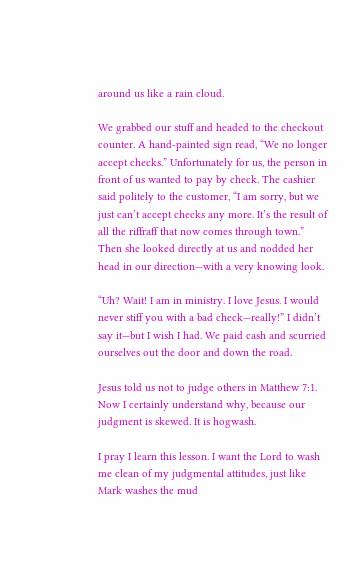around us like a rain cloud.

We grabbed our stuff and headed to the checkout counter. A hand-painted sign read, “We no longer accept checks.” Unfortunately for us, the person in front of us wanted to pay by check. The cashier said politely to the customer, “I am sorry, but we just can’t accept checks any more. It’s the result of all the riffraff that now comes through town.” Then she looked directly at us and nodded her head in our direction—with a very knowing look.

“Uh? Wait! I am in ministry. I love Jesus. I would never stiff you with a bad check—really!” I didn’t say it—but I wish I had. We paid cash and scurried ourselves out the door and down the road.

Jesus told us not to judge others in Matthew 7:1. Now I certainly understand why, because our judgment is skewed. It is hogwash.

I pray I learn this lesson. I want the Lord to wash me clean of my judgmental attitudes, just like Mark washes the mud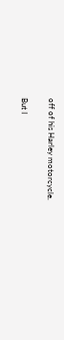off of his Harley motorcycle.

But I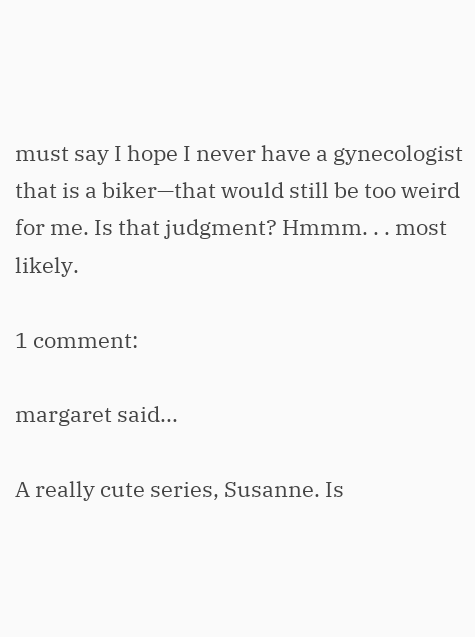must say I hope I never have a gynecologist that is a biker—that would still be too weird for me. Is that judgment? Hmmm. . . most likely.

1 comment:

margaret said...

A really cute series, Susanne. Is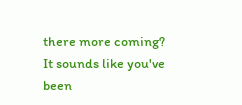there more coming? It sounds like you've been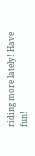riding more lately! Have fun!